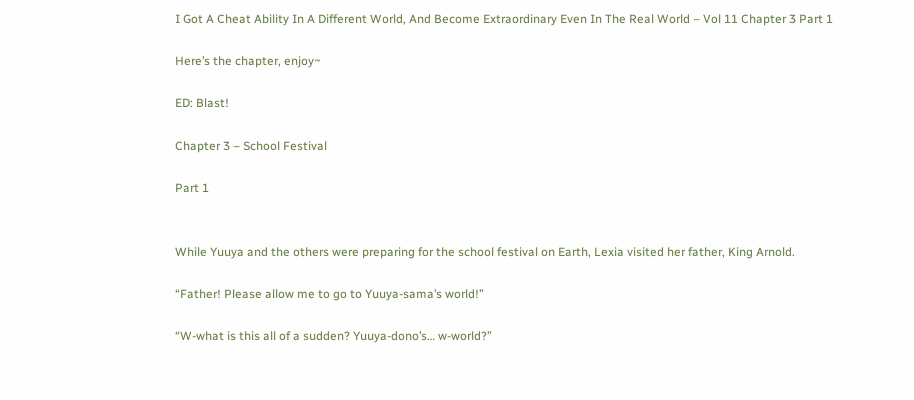I Got A Cheat Ability In A Different World, And Become Extraordinary Even In The Real World – Vol 11 Chapter 3 Part 1

Here’s the chapter, enjoy~

ED: Blast!

Chapter 3 – School Festival

Part 1


While Yuuya and the others were preparing for the school festival on Earth, Lexia visited her father, King Arnold.

“Father! Please allow me to go to Yuuya-sama’s world!”

“W-what is this all of a sudden? Yuuya-dono’s… w-world?”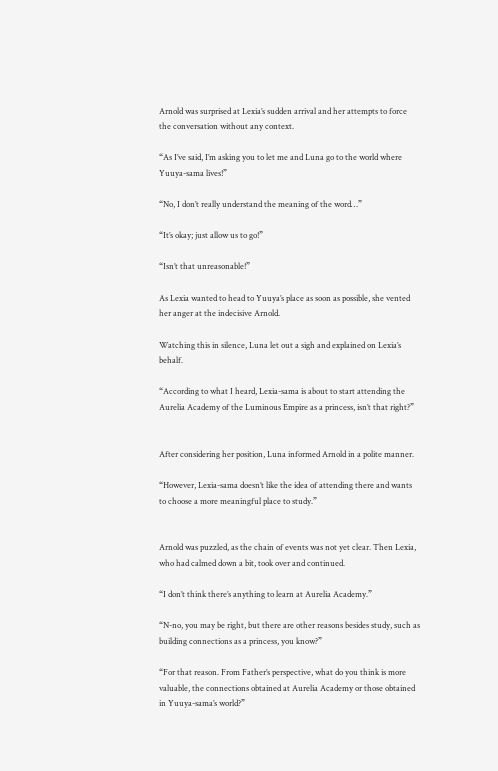Arnold was surprised at Lexia’s sudden arrival and her attempts to force the conversation without any context.

“As I’ve said, I’m asking you to let me and Luna go to the world where Yuuya-sama lives!”

“No, I don’t really understand the meaning of the word…”

“It’s okay; just allow us to go!”

“Isn’t that unreasonable!”

As Lexia wanted to head to Yuuya’s place as soon as possible, she vented her anger at the indecisive Arnold.

Watching this in silence, Luna let out a sigh and explained on Lexia’s behalf.

“According to what I heard, Lexia-sama is about to start attending the Aurelia Academy of the Luminous Empire as a princess, isn’t that right?”


After considering her position, Luna informed Arnold in a polite manner.

“However, Lexia-sama doesn’t like the idea of attending there and wants to choose a more meaningful place to study.”


Arnold was puzzled, as the chain of events was not yet clear. Then Lexia, who had calmed down a bit, took over and continued.

“I don’t think there’s anything to learn at Aurelia Academy.”

“N-no, you may be right, but there are other reasons besides study, such as building connections as a princess, you know?”

“For that reason. From Father’s perspective, what do you think is more valuable, the connections obtained at Aurelia Academy or those obtained in Yuuya-sama’s world?”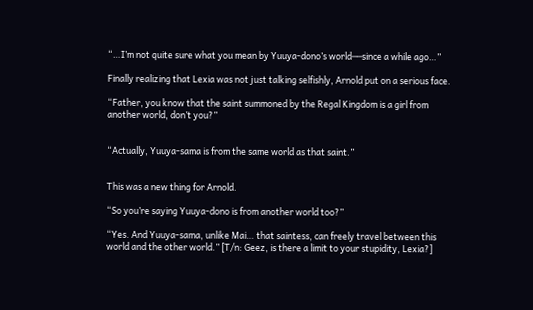“…I’m not quite sure what you mean by Yuuya-dono’s world──since a while ago…”

Finally realizing that Lexia was not just talking selfishly, Arnold put on a serious face.

“Father, you know that the saint summoned by the Regal Kingdom is a girl from another world, don’t you?”


“Actually, Yuuya-sama is from the same world as that saint.”


This was a new thing for Arnold.

“So you’re saying Yuuya-dono is from another world too?”

“Yes. And Yuuya-sama, unlike Mai… that saintess, can freely travel between this world and the other world.” [T/n: Geez, is there a limit to your stupidity, Lexia?]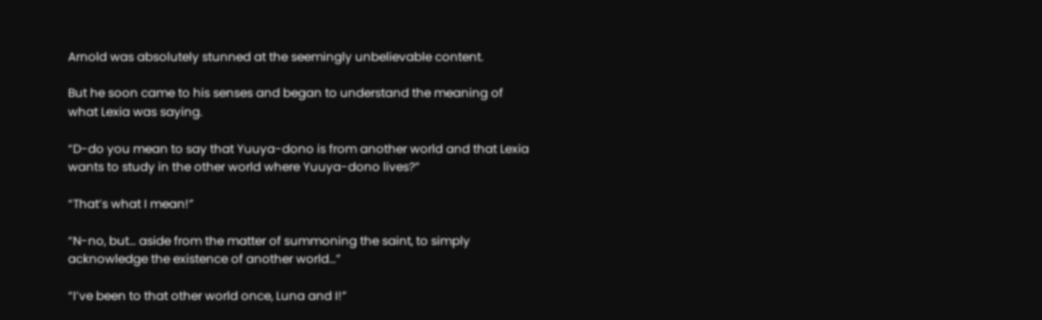Arnold was absolutely stunned at the seemingly unbelievable content.

But he soon came to his senses and began to understand the meaning of what Lexia was saying.

“D-do you mean to say that Yuuya-dono is from another world and that Lexia wants to study in the other world where Yuuya-dono lives?”

“That’s what I mean!”

“N-no, but… aside from the matter of summoning the saint, to simply acknowledge the existence of another world…”

“I’ve been to that other world once, Luna and I!”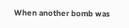When another bomb was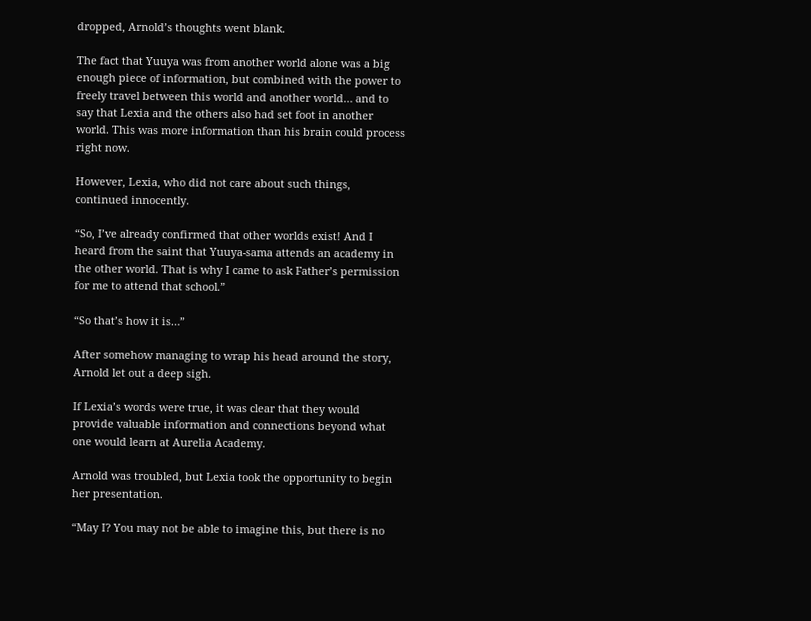dropped, Arnold’s thoughts went blank.

The fact that Yuuya was from another world alone was a big enough piece of information, but combined with the power to freely travel between this world and another world… and to say that Lexia and the others also had set foot in another world. This was more information than his brain could process right now.

However, Lexia, who did not care about such things, continued innocently.

“So, I’ve already confirmed that other worlds exist! And I heard from the saint that Yuuya-sama attends an academy in the other world. That is why I came to ask Father’s permission for me to attend that school.”

“So that’s how it is…”

After somehow managing to wrap his head around the story, Arnold let out a deep sigh.

If Lexia’s words were true, it was clear that they would provide valuable information and connections beyond what one would learn at Aurelia Academy.

Arnold was troubled, but Lexia took the opportunity to begin her presentation.

“May I? You may not be able to imagine this, but there is no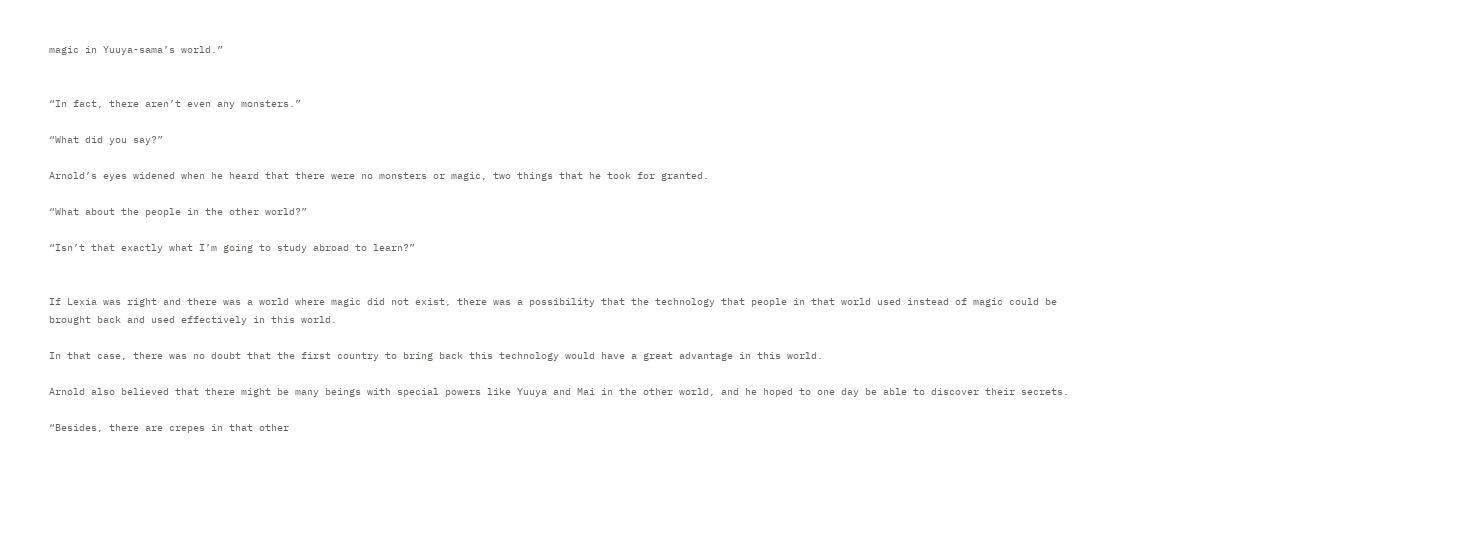magic in Yuuya-sama’s world.”


“In fact, there aren’t even any monsters.”

“What did you say?”

Arnold’s eyes widened when he heard that there were no monsters or magic, two things that he took for granted.

“What about the people in the other world?”

“Isn’t that exactly what I’m going to study abroad to learn?”


If Lexia was right and there was a world where magic did not exist, there was a possibility that the technology that people in that world used instead of magic could be brought back and used effectively in this world.

In that case, there was no doubt that the first country to bring back this technology would have a great advantage in this world.

Arnold also believed that there might be many beings with special powers like Yuuya and Mai in the other world, and he hoped to one day be able to discover their secrets.

“Besides, there are crepes in that other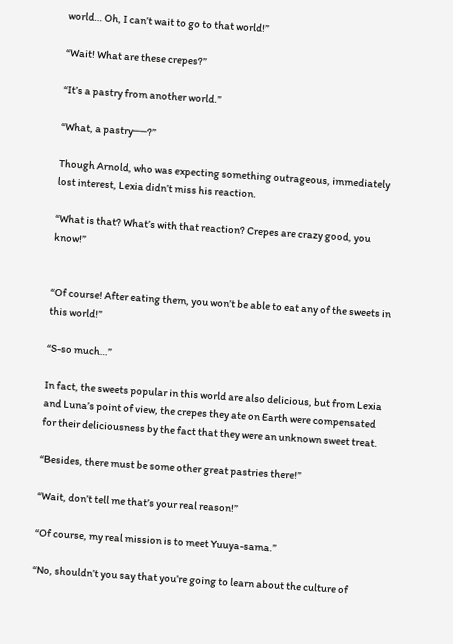world… Oh, I can’t wait to go to that world!”

“Wait! What are these crepes?”

“It’s a pastry from another world.”

“What, a pastry──?”

Though Arnold, who was expecting something outrageous, immediately lost interest, Lexia didn’t miss his reaction.

“What is that? What’s with that reaction? Crepes are crazy good, you know!”


“Of course! After eating them, you won’t be able to eat any of the sweets in this world!”

“S-so much…”

In fact, the sweets popular in this world are also delicious, but from Lexia and Luna’s point of view, the crepes they ate on Earth were compensated for their deliciousness by the fact that they were an unknown sweet treat.

“Besides, there must be some other great pastries there!”

“Wait, don’t tell me that’s your real reason!”

“Of course, my real mission is to meet Yuuya-sama.”

“No, shouldn’t you say that you’re going to learn about the culture of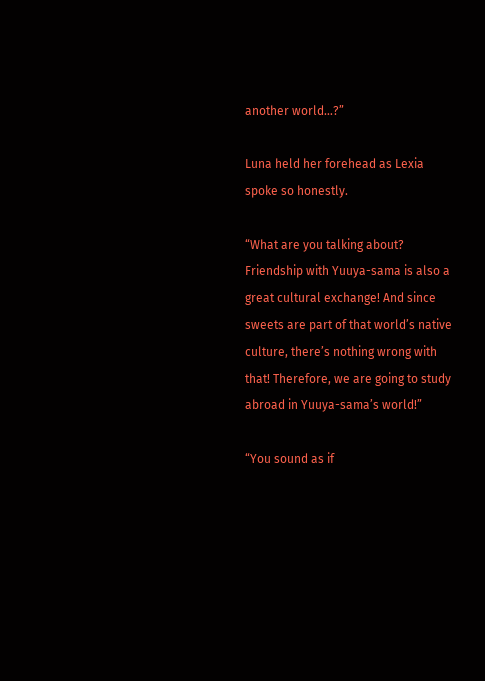another world…?”

Luna held her forehead as Lexia spoke so honestly.

“What are you talking about? Friendship with Yuuya-sama is also a great cultural exchange! And since sweets are part of that world’s native culture, there’s nothing wrong with that! Therefore, we are going to study abroad in Yuuya-sama’s world!”

“You sound as if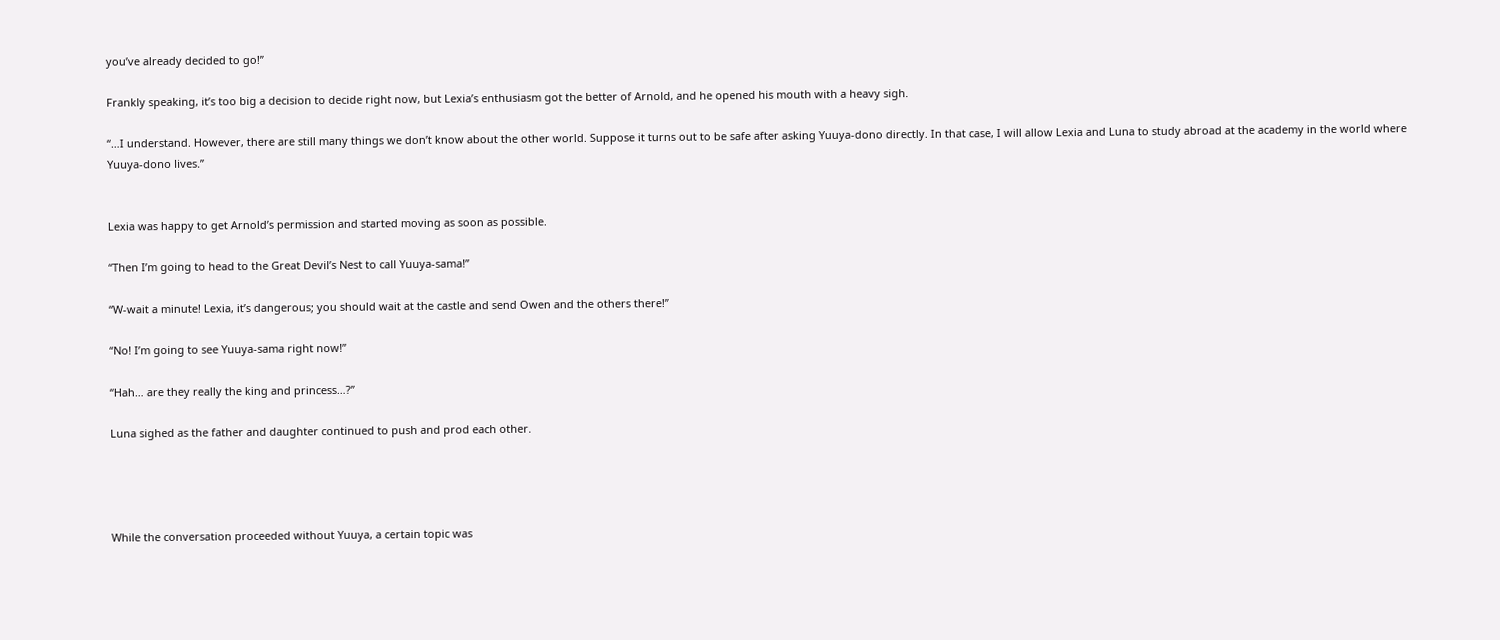you’ve already decided to go!”

Frankly speaking, it’s too big a decision to decide right now, but Lexia’s enthusiasm got the better of Arnold, and he opened his mouth with a heavy sigh.

“…I understand. However, there are still many things we don’t know about the other world. Suppose it turns out to be safe after asking Yuuya-dono directly. In that case, I will allow Lexia and Luna to study abroad at the academy in the world where Yuuya-dono lives.”


Lexia was happy to get Arnold’s permission and started moving as soon as possible.

“Then I’m going to head to the Great Devil’s Nest to call Yuuya-sama!”

“W-wait a minute! Lexia, it’s dangerous; you should wait at the castle and send Owen and the others there!”

“No! I’m going to see Yuuya-sama right now!”

“Hah… are they really the king and princess…?”

Luna sighed as the father and daughter continued to push and prod each other.




While the conversation proceeded without Yuuya, a certain topic was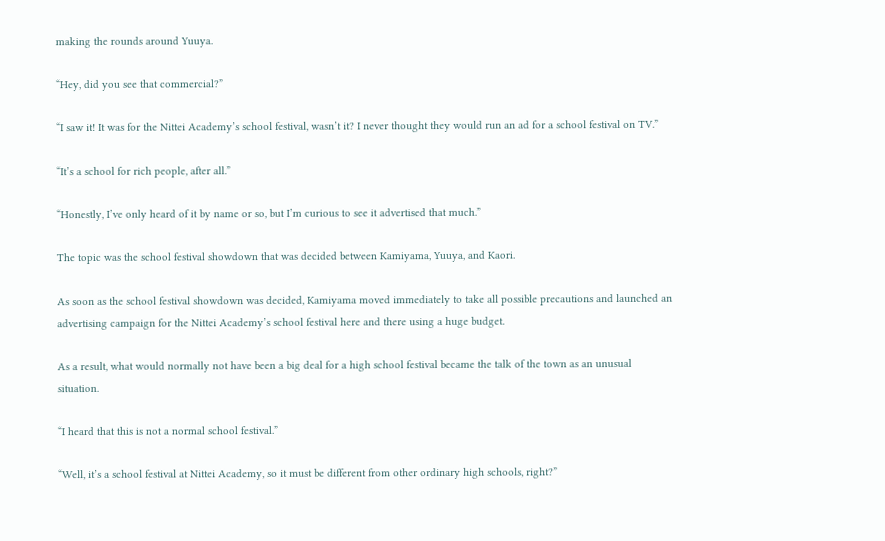making the rounds around Yuuya.

“Hey, did you see that commercial?”

“I saw it! It was for the Nittei Academy’s school festival, wasn’t it? I never thought they would run an ad for a school festival on TV.”

“It’s a school for rich people, after all.”

“Honestly, I’ve only heard of it by name or so, but I’m curious to see it advertised that much.”

The topic was the school festival showdown that was decided between Kamiyama, Yuuya, and Kaori.

As soon as the school festival showdown was decided, Kamiyama moved immediately to take all possible precautions and launched an advertising campaign for the Nittei Academy’s school festival here and there using a huge budget.

As a result, what would normally not have been a big deal for a high school festival became the talk of the town as an unusual situation.

“I heard that this is not a normal school festival.”

“Well, it’s a school festival at Nittei Academy, so it must be different from other ordinary high schools, right?”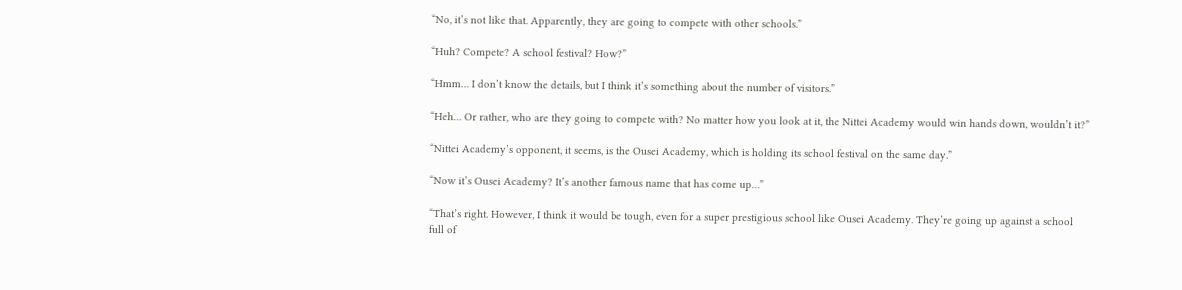“No, it’s not like that. Apparently, they are going to compete with other schools.”

“Huh? Compete? A school festival? How?”

“Hmm… I don’t know the details, but I think it’s something about the number of visitors.”

“Heh… Or rather, who are they going to compete with? No matter how you look at it, the Nittei Academy would win hands down, wouldn’t it?”

“Nittei Academy’s opponent, it seems, is the Ousei Academy, which is holding its school festival on the same day.”

“Now it’s Ousei Academy? It’s another famous name that has come up…”

“That’s right. However, I think it would be tough, even for a super prestigious school like Ousei Academy. They’re going up against a school full of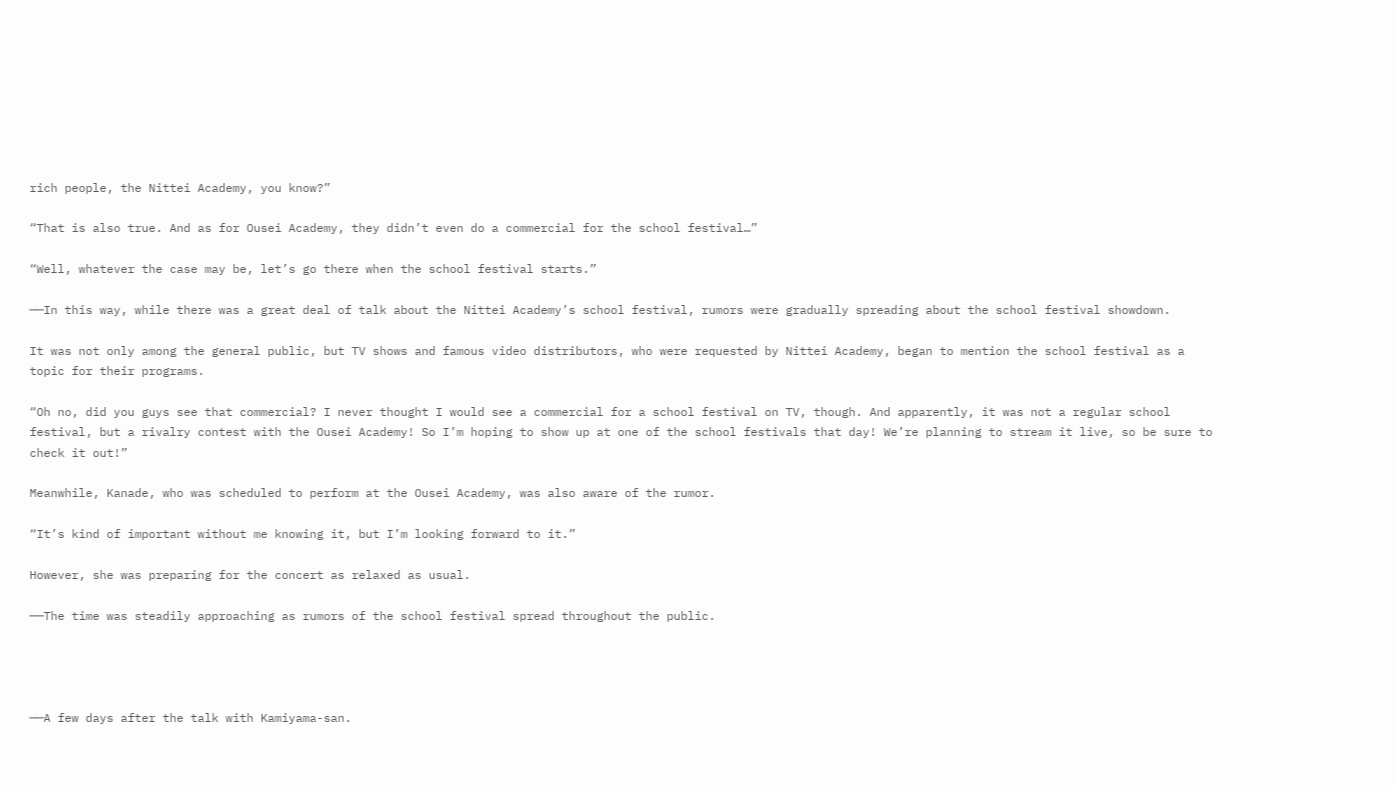rich people, the Nittei Academy, you know?”

“That is also true. And as for Ousei Academy, they didn’t even do a commercial for the school festival…”

“Well, whatever the case may be, let’s go there when the school festival starts.”

──In this way, while there was a great deal of talk about the Nittei Academy’s school festival, rumors were gradually spreading about the school festival showdown.

It was not only among the general public, but TV shows and famous video distributors, who were requested by Nittei Academy, began to mention the school festival as a topic for their programs.

“Oh no, did you guys see that commercial? I never thought I would see a commercial for a school festival on TV, though. And apparently, it was not a regular school festival, but a rivalry contest with the Ousei Academy! So I’m hoping to show up at one of the school festivals that day! We’re planning to stream it live, so be sure to check it out!”

Meanwhile, Kanade, who was scheduled to perform at the Ousei Academy, was also aware of the rumor.

“It’s kind of important without me knowing it, but I’m looking forward to it.”

However, she was preparing for the concert as relaxed as usual.

──The time was steadily approaching as rumors of the school festival spread throughout the public.




──A few days after the talk with Kamiyama-san.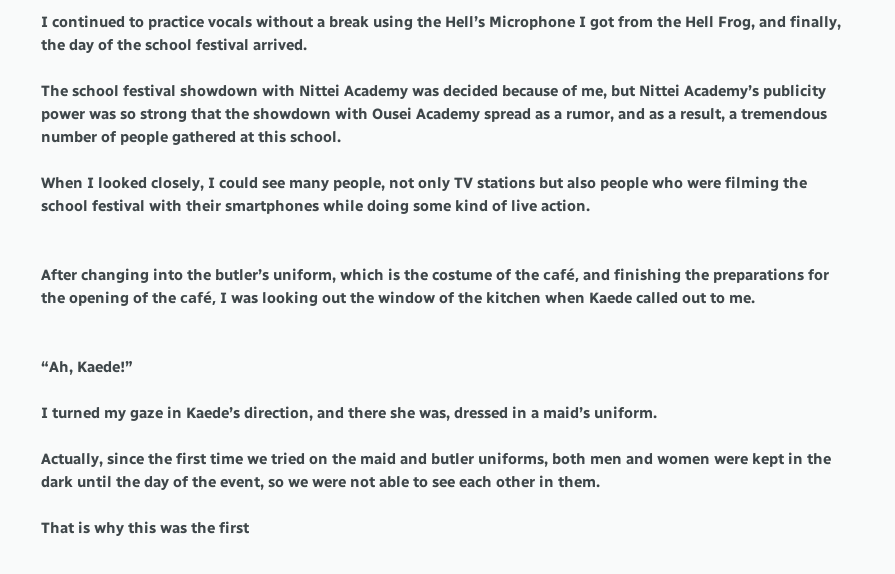I continued to practice vocals without a break using the Hell’s Microphone I got from the Hell Frog, and finally, the day of the school festival arrived.

The school festival showdown with Nittei Academy was decided because of me, but Nittei Academy’s publicity power was so strong that the showdown with Ousei Academy spread as a rumor, and as a result, a tremendous number of people gathered at this school.

When I looked closely, I could see many people, not only TV stations but also people who were filming the school festival with their smartphones while doing some kind of live action.


After changing into the butler’s uniform, which is the costume of the café, and finishing the preparations for the opening of the café, I was looking out the window of the kitchen when Kaede called out to me.


“Ah, Kaede!”

I turned my gaze in Kaede’s direction, and there she was, dressed in a maid’s uniform.

Actually, since the first time we tried on the maid and butler uniforms, both men and women were kept in the dark until the day of the event, so we were not able to see each other in them.

That is why this was the first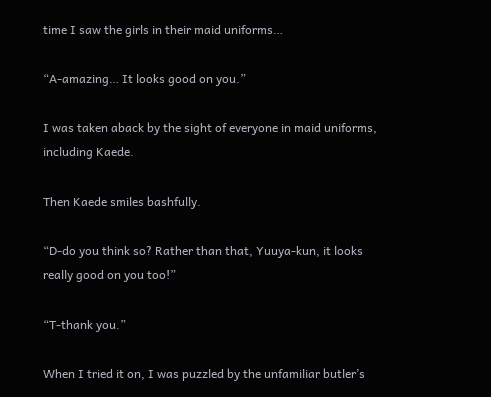time I saw the girls in their maid uniforms…

“A-amazing… It looks good on you.”

I was taken aback by the sight of everyone in maid uniforms, including Kaede.

Then Kaede smiles bashfully.

“D-do you think so? Rather than that, Yuuya-kun, it looks really good on you too!”

“T-thank you.”

When I tried it on, I was puzzled by the unfamiliar butler’s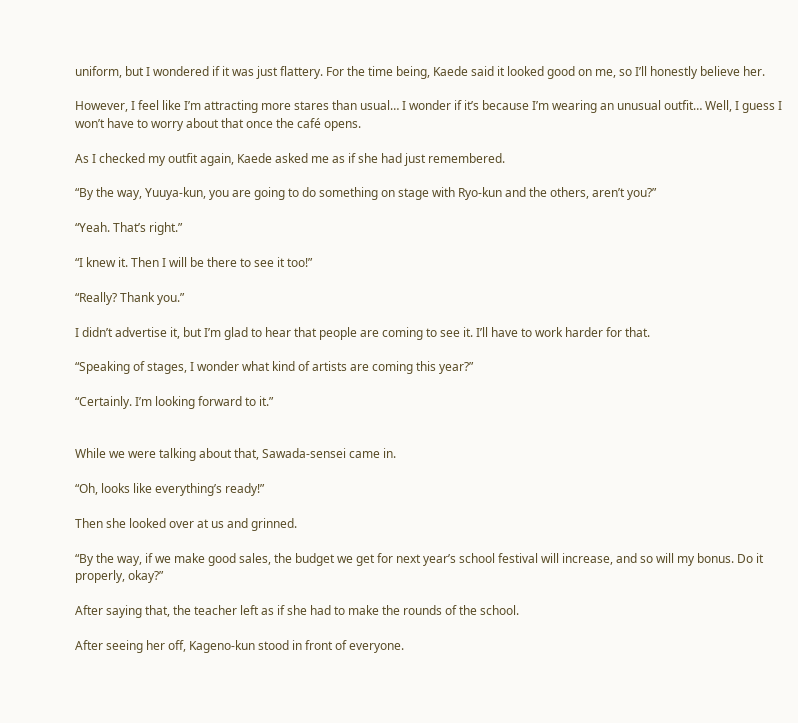uniform, but I wondered if it was just flattery. For the time being, Kaede said it looked good on me, so I’ll honestly believe her.

However, I feel like I’m attracting more stares than usual… I wonder if it’s because I’m wearing an unusual outfit… Well, I guess I won’t have to worry about that once the café opens.

As I checked my outfit again, Kaede asked me as if she had just remembered.

“By the way, Yuuya-kun, you are going to do something on stage with Ryo-kun and the others, aren’t you?”

“Yeah. That’s right.”

“I knew it. Then I will be there to see it too!”

“Really? Thank you.”

I didn’t advertise it, but I’m glad to hear that people are coming to see it. I’ll have to work harder for that.

“Speaking of stages, I wonder what kind of artists are coming this year?”

“Certainly. I’m looking forward to it.”


While we were talking about that, Sawada-sensei came in.

“Oh, looks like everything’s ready!”

Then she looked over at us and grinned.

“By the way, if we make good sales, the budget we get for next year’s school festival will increase, and so will my bonus. Do it properly, okay?”

After saying that, the teacher left as if she had to make the rounds of the school.

After seeing her off, Kageno-kun stood in front of everyone.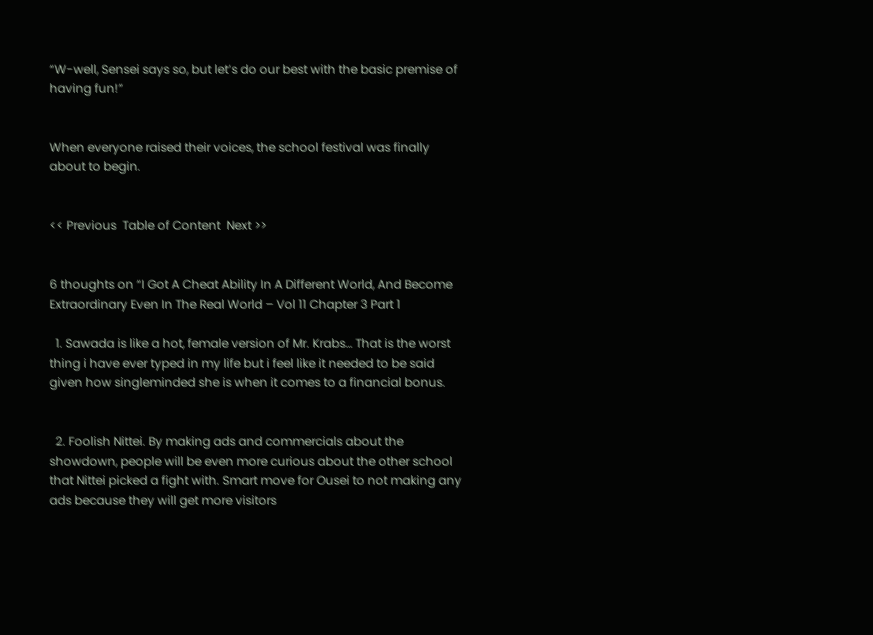“W-well, Sensei says so, but let’s do our best with the basic premise of having fun!”


When everyone raised their voices, the school festival was finally about to begin.


<< Previous  Table of Content  Next >>


6 thoughts on “I Got A Cheat Ability In A Different World, And Become Extraordinary Even In The Real World – Vol 11 Chapter 3 Part 1

  1. Sawada is like a hot, female version of Mr. Krabs… That is the worst thing i have ever typed in my life but i feel like it needed to be said given how singleminded she is when it comes to a financial bonus.


  2. Foolish Nittei. By making ads and commercials about the showdown, people will be even more curious about the other school that Nittei picked a fight with. Smart move for Ousei to not making any ads because they will get more visitors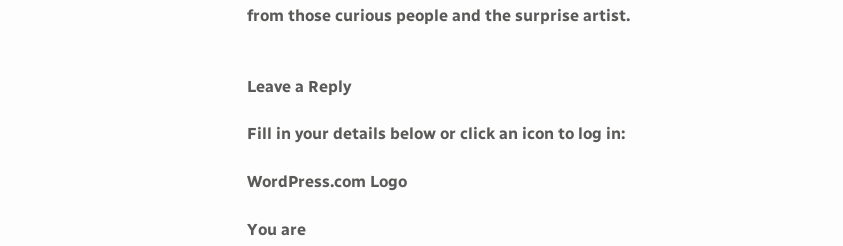from those curious people and the surprise artist.


Leave a Reply

Fill in your details below or click an icon to log in:

WordPress.com Logo

You are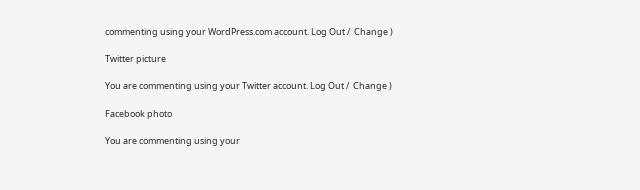commenting using your WordPress.com account. Log Out /  Change )

Twitter picture

You are commenting using your Twitter account. Log Out /  Change )

Facebook photo

You are commenting using your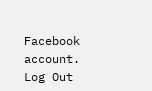Facebook account. Log Out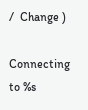/  Change )

Connecting to %s